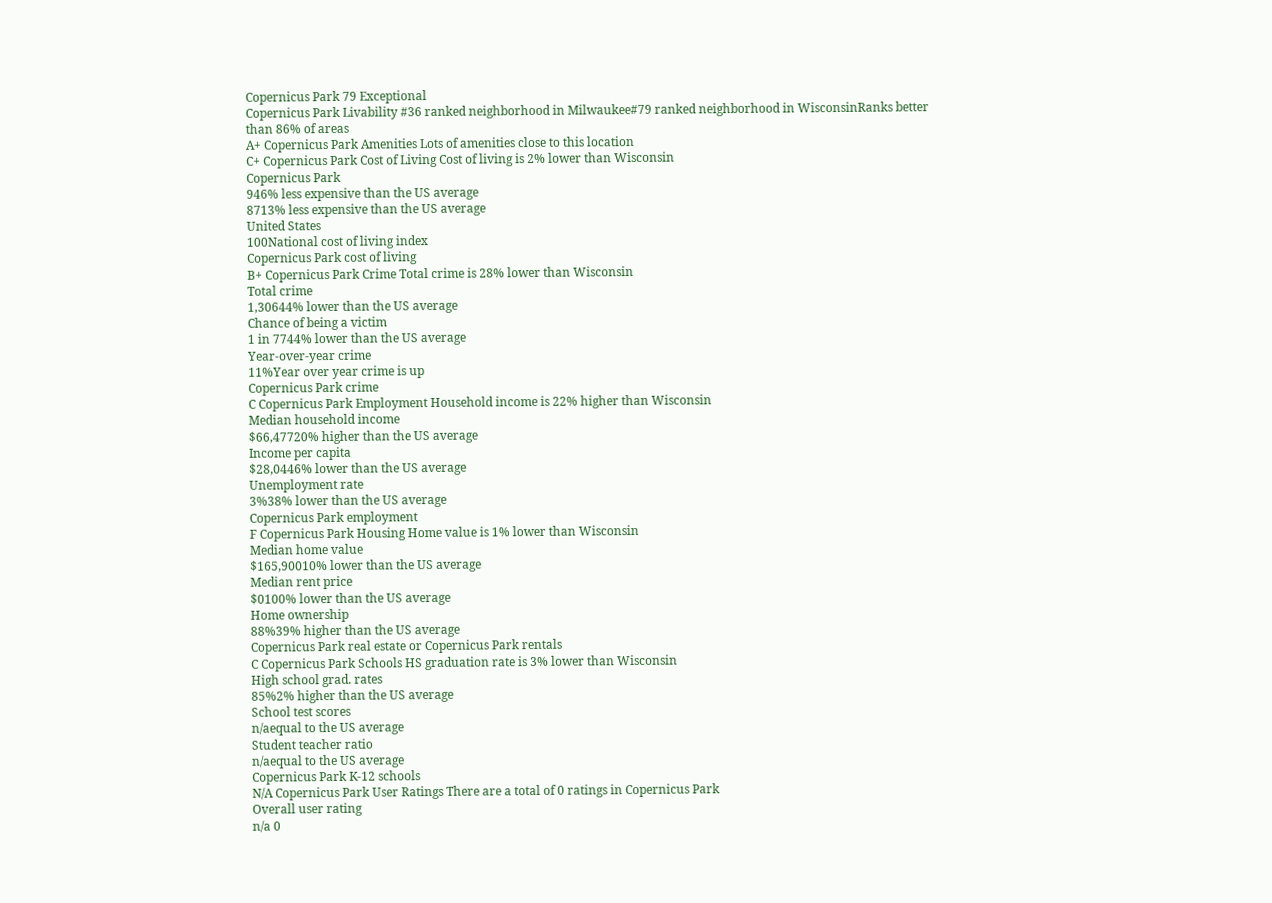Copernicus Park 79 Exceptional
Copernicus Park Livability #36 ranked neighborhood in Milwaukee#79 ranked neighborhood in WisconsinRanks better than 86% of areas
A+ Copernicus Park Amenities Lots of amenities close to this location
C+ Copernicus Park Cost of Living Cost of living is 2% lower than Wisconsin
Copernicus Park
946% less expensive than the US average
8713% less expensive than the US average
United States
100National cost of living index
Copernicus Park cost of living
B+ Copernicus Park Crime Total crime is 28% lower than Wisconsin
Total crime
1,30644% lower than the US average
Chance of being a victim
1 in 7744% lower than the US average
Year-over-year crime
11%Year over year crime is up
Copernicus Park crime
C Copernicus Park Employment Household income is 22% higher than Wisconsin
Median household income
$66,47720% higher than the US average
Income per capita
$28,0446% lower than the US average
Unemployment rate
3%38% lower than the US average
Copernicus Park employment
F Copernicus Park Housing Home value is 1% lower than Wisconsin
Median home value
$165,90010% lower than the US average
Median rent price
$0100% lower than the US average
Home ownership
88%39% higher than the US average
Copernicus Park real estate or Copernicus Park rentals
C Copernicus Park Schools HS graduation rate is 3% lower than Wisconsin
High school grad. rates
85%2% higher than the US average
School test scores
n/aequal to the US average
Student teacher ratio
n/aequal to the US average
Copernicus Park K-12 schools
N/A Copernicus Park User Ratings There are a total of 0 ratings in Copernicus Park
Overall user rating
n/a 0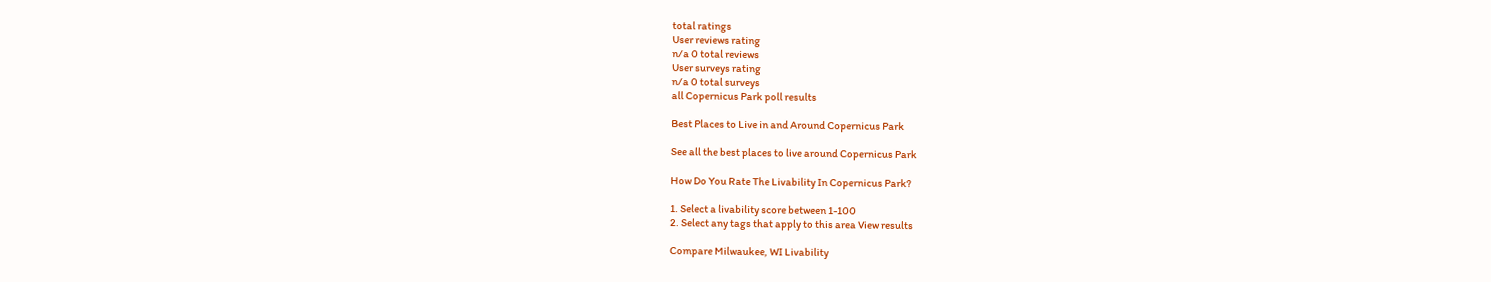total ratings
User reviews rating
n/a 0 total reviews
User surveys rating
n/a 0 total surveys
all Copernicus Park poll results

Best Places to Live in and Around Copernicus Park

See all the best places to live around Copernicus Park

How Do You Rate The Livability In Copernicus Park?

1. Select a livability score between 1-100
2. Select any tags that apply to this area View results

Compare Milwaukee, WI Livability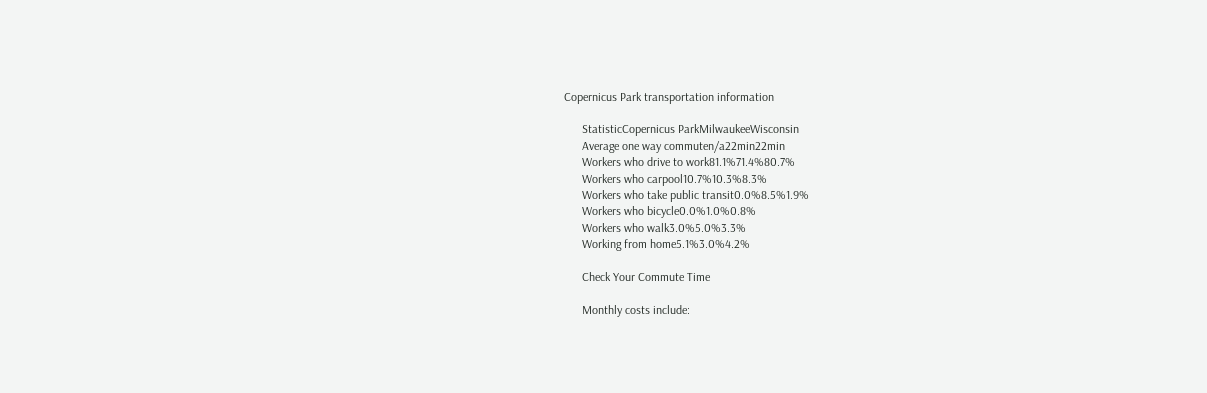Copernicus Park transportation information

      StatisticCopernicus ParkMilwaukeeWisconsin
      Average one way commuten/a22min22min
      Workers who drive to work81.1%71.4%80.7%
      Workers who carpool10.7%10.3%8.3%
      Workers who take public transit0.0%8.5%1.9%
      Workers who bicycle0.0%1.0%0.8%
      Workers who walk3.0%5.0%3.3%
      Working from home5.1%3.0%4.2%

      Check Your Commute Time

      Monthly costs include: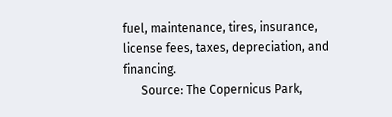fuel, maintenance, tires, insurance, license fees, taxes, depreciation, and financing.
      Source: The Copernicus Park,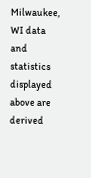Milwaukee, WI data and statistics displayed above are derived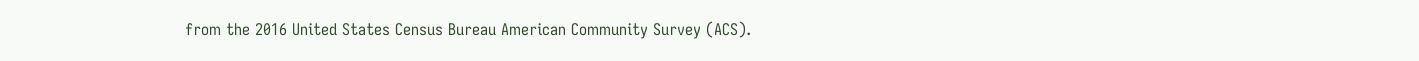from the 2016 United States Census Bureau American Community Survey (ACS).